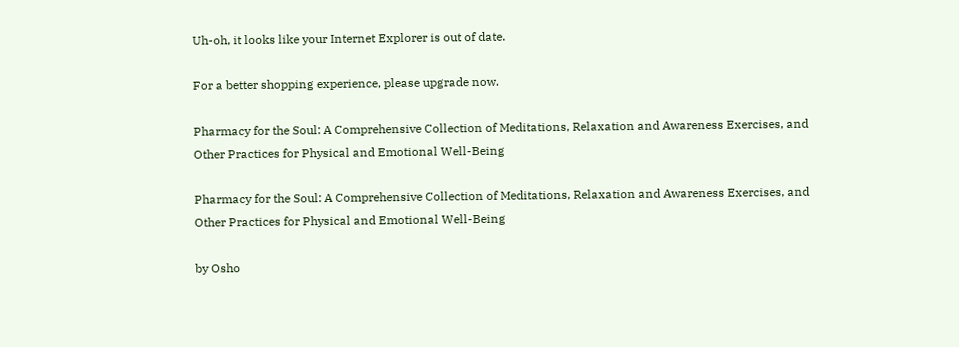Uh-oh, it looks like your Internet Explorer is out of date.

For a better shopping experience, please upgrade now.

Pharmacy for the Soul: A Comprehensive Collection of Meditations, Relaxation and Awareness Exercises, and Other Practices for Physical and Emotional Well-Being

Pharmacy for the Soul: A Comprehensive Collection of Meditations, Relaxation and Awareness Exercises, and Other Practices for Physical and Emotional Well-Being

by Osho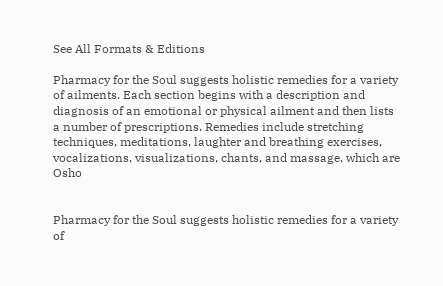See All Formats & Editions

Pharmacy for the Soul suggests holistic remedies for a variety of ailments. Each section begins with a description and diagnosis of an emotional or physical ailment and then lists a number of prescriptions. Remedies include stretching techniques, meditations, laughter and breathing exercises, vocalizations, visualizations, chants, and massage, which are Osho


Pharmacy for the Soul suggests holistic remedies for a variety of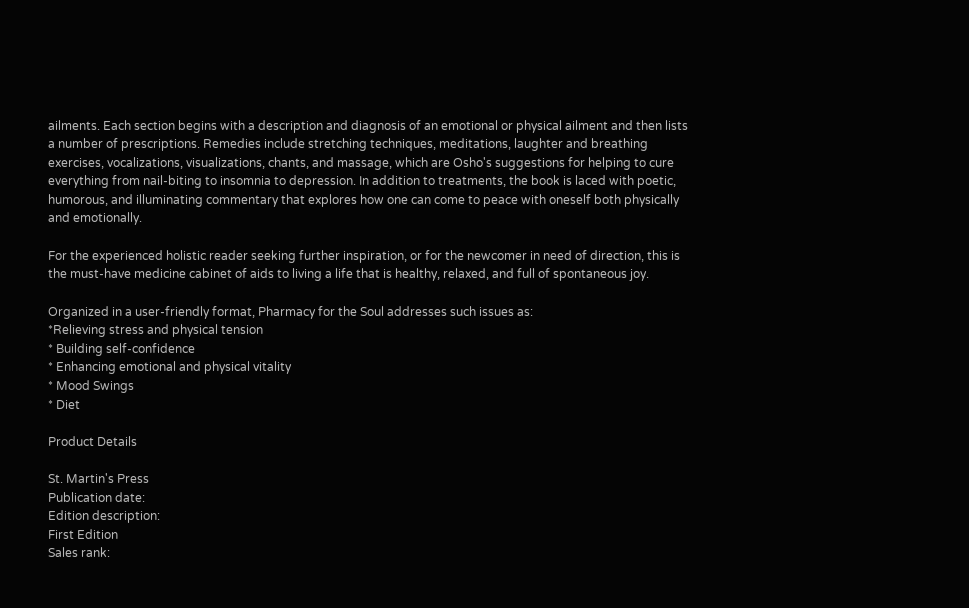ailments. Each section begins with a description and diagnosis of an emotional or physical ailment and then lists a number of prescriptions. Remedies include stretching techniques, meditations, laughter and breathing exercises, vocalizations, visualizations, chants, and massage, which are Osho's suggestions for helping to cure everything from nail-biting to insomnia to depression. In addition to treatments, the book is laced with poetic, humorous, and illuminating commentary that explores how one can come to peace with oneself both physically and emotionally.

For the experienced holistic reader seeking further inspiration, or for the newcomer in need of direction, this is the must-have medicine cabinet of aids to living a life that is healthy, relaxed, and full of spontaneous joy.

Organized in a user-friendly format, Pharmacy for the Soul addresses such issues as:
*Relieving stress and physical tension
* Building self-confidence
* Enhancing emotional and physical vitality
* Mood Swings
* Diet

Product Details

St. Martin's Press
Publication date:
Edition description:
First Edition
Sales rank: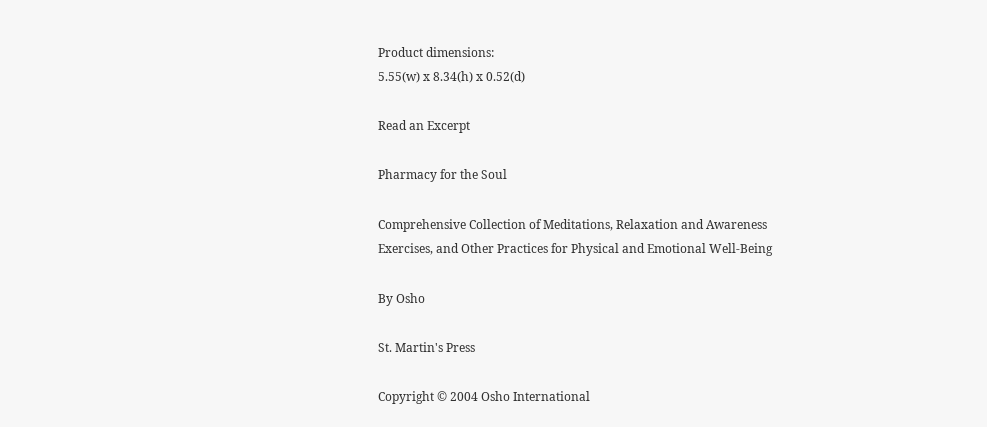Product dimensions:
5.55(w) x 8.34(h) x 0.52(d)

Read an Excerpt

Pharmacy for the Soul

Comprehensive Collection of Meditations, Relaxation and Awareness Exercises, and Other Practices for Physical and Emotional Well-Being

By Osho

St. Martin's Press

Copyright © 2004 Osho International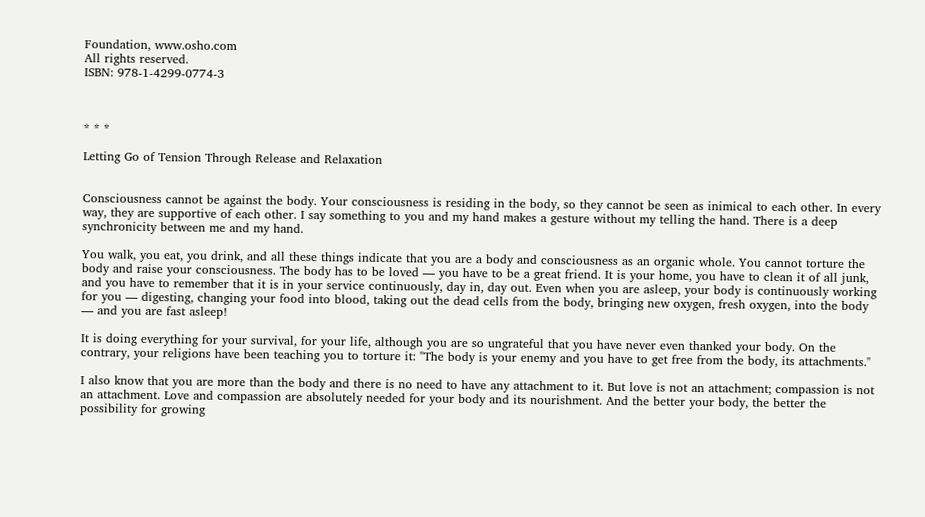Foundation, www.osho.com
All rights reserved.
ISBN: 978-1-4299-0774-3



* * *

Letting Go of Tension Through Release and Relaxation


Consciousness cannot be against the body. Your consciousness is residing in the body, so they cannot be seen as inimical to each other. In every way, they are supportive of each other. I say something to you and my hand makes a gesture without my telling the hand. There is a deep synchronicity between me and my hand.

You walk, you eat, you drink, and all these things indicate that you are a body and consciousness as an organic whole. You cannot torture the body and raise your consciousness. The body has to be loved — you have to be a great friend. It is your home, you have to clean it of all junk, and you have to remember that it is in your service continuously, day in, day out. Even when you are asleep, your body is continuously working for you — digesting, changing your food into blood, taking out the dead cells from the body, bringing new oxygen, fresh oxygen, into the body — and you are fast asleep!

It is doing everything for your survival, for your life, although you are so ungrateful that you have never even thanked your body. On the contrary, your religions have been teaching you to torture it: "The body is your enemy and you have to get free from the body, its attachments."

I also know that you are more than the body and there is no need to have any attachment to it. But love is not an attachment; compassion is not an attachment. Love and compassion are absolutely needed for your body and its nourishment. And the better your body, the better the possibility for growing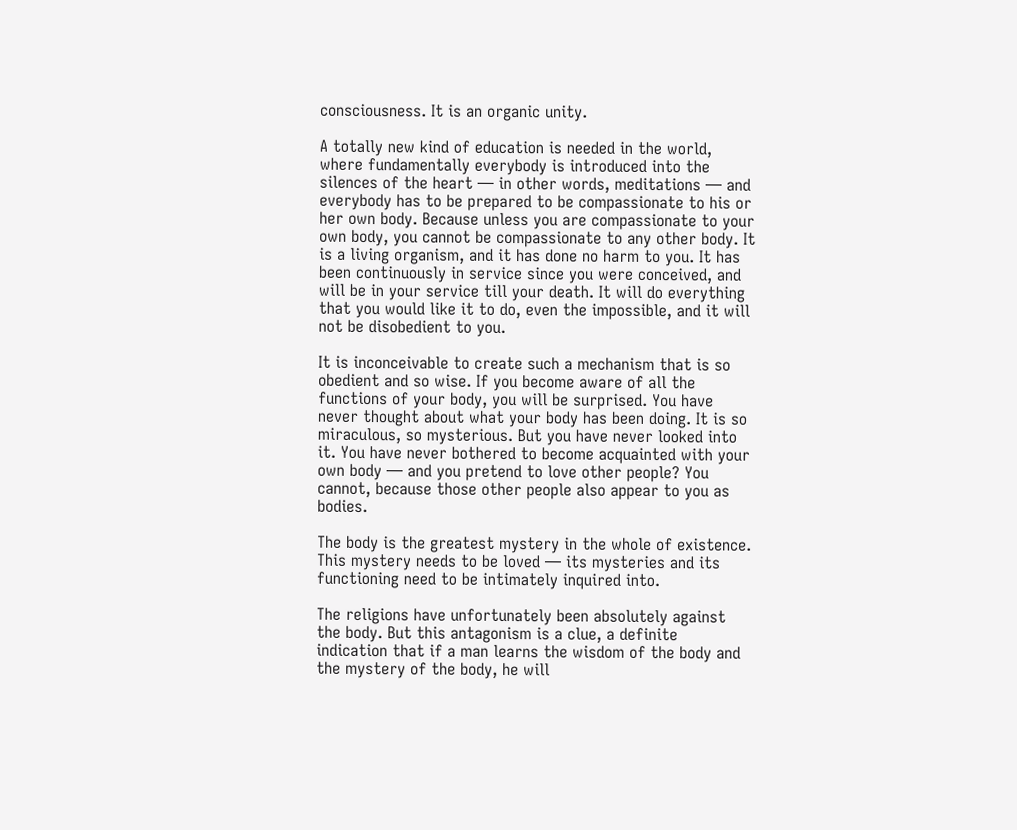consciousness. It is an organic unity.

A totally new kind of education is needed in the world, where fundamentally everybody is introduced into the silences of the heart — in other words, meditations — and everybody has to be prepared to be compassionate to his or her own body. Because unless you are compassionate to your own body, you cannot be compassionate to any other body. It is a living organism, and it has done no harm to you. It has been continuously in service since you were conceived, and will be in your service till your death. It will do everything that you would like it to do, even the impossible, and it will not be disobedient to you.

It is inconceivable to create such a mechanism that is so obedient and so wise. If you become aware of all the functions of your body, you will be surprised. You have never thought about what your body has been doing. It is so miraculous, so mysterious. But you have never looked into it. You have never bothered to become acquainted with your own body — and you pretend to love other people? You cannot, because those other people also appear to you as bodies.

The body is the greatest mystery in the whole of existence. This mystery needs to be loved — its mysteries and its functioning need to be intimately inquired into.

The religions have unfortunately been absolutely against the body. But this antagonism is a clue, a definite indication that if a man learns the wisdom of the body and the mystery of the body, he will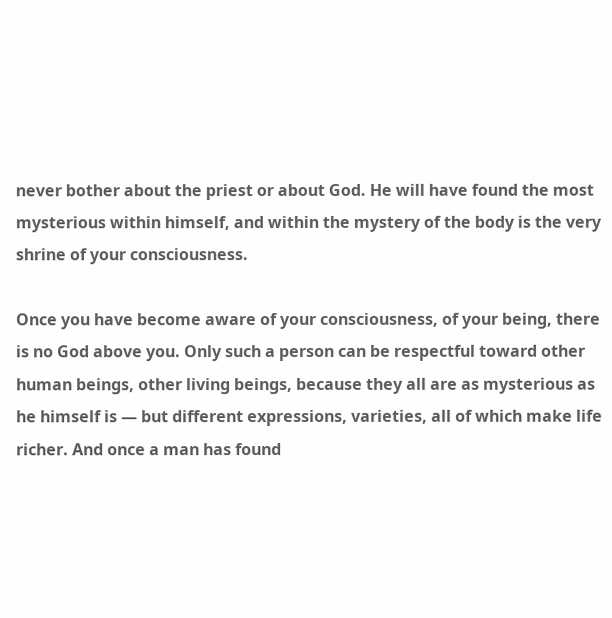never bother about the priest or about God. He will have found the most mysterious within himself, and within the mystery of the body is the very shrine of your consciousness.

Once you have become aware of your consciousness, of your being, there is no God above you. Only such a person can be respectful toward other human beings, other living beings, because they all are as mysterious as he himself is — but different expressions, varieties, all of which make life richer. And once a man has found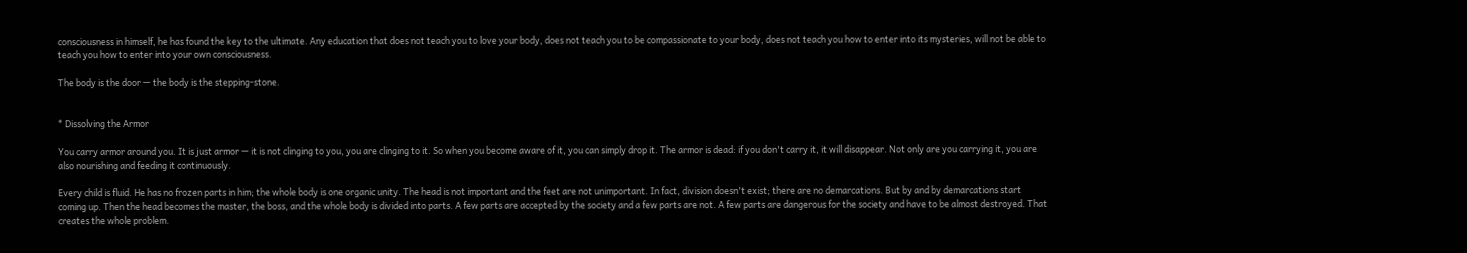consciousness in himself, he has found the key to the ultimate. Any education that does not teach you to love your body, does not teach you to be compassionate to your body, does not teach you how to enter into its mysteries, will not be able to teach you how to enter into your own consciousness.

The body is the door — the body is the stepping-stone.


* Dissolving the Armor

You carry armor around you. It is just armor — it is not clinging to you, you are clinging to it. So when you become aware of it, you can simply drop it. The armor is dead: if you don't carry it, it will disappear. Not only are you carrying it, you are also nourishing and feeding it continuously.

Every child is fluid. He has no frozen parts in him; the whole body is one organic unity. The head is not important and the feet are not unimportant. In fact, division doesn't exist; there are no demarcations. But by and by demarcations start coming up. Then the head becomes the master, the boss, and the whole body is divided into parts. A few parts are accepted by the society and a few parts are not. A few parts are dangerous for the society and have to be almost destroyed. That creates the whole problem.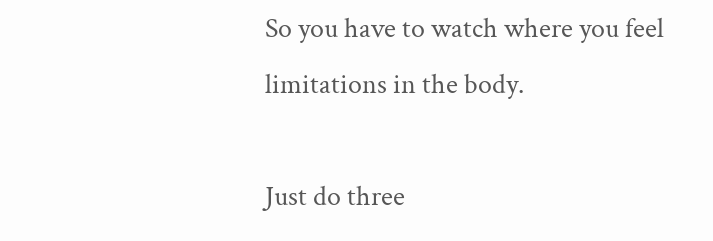So you have to watch where you feel limitations in the body.

Just do three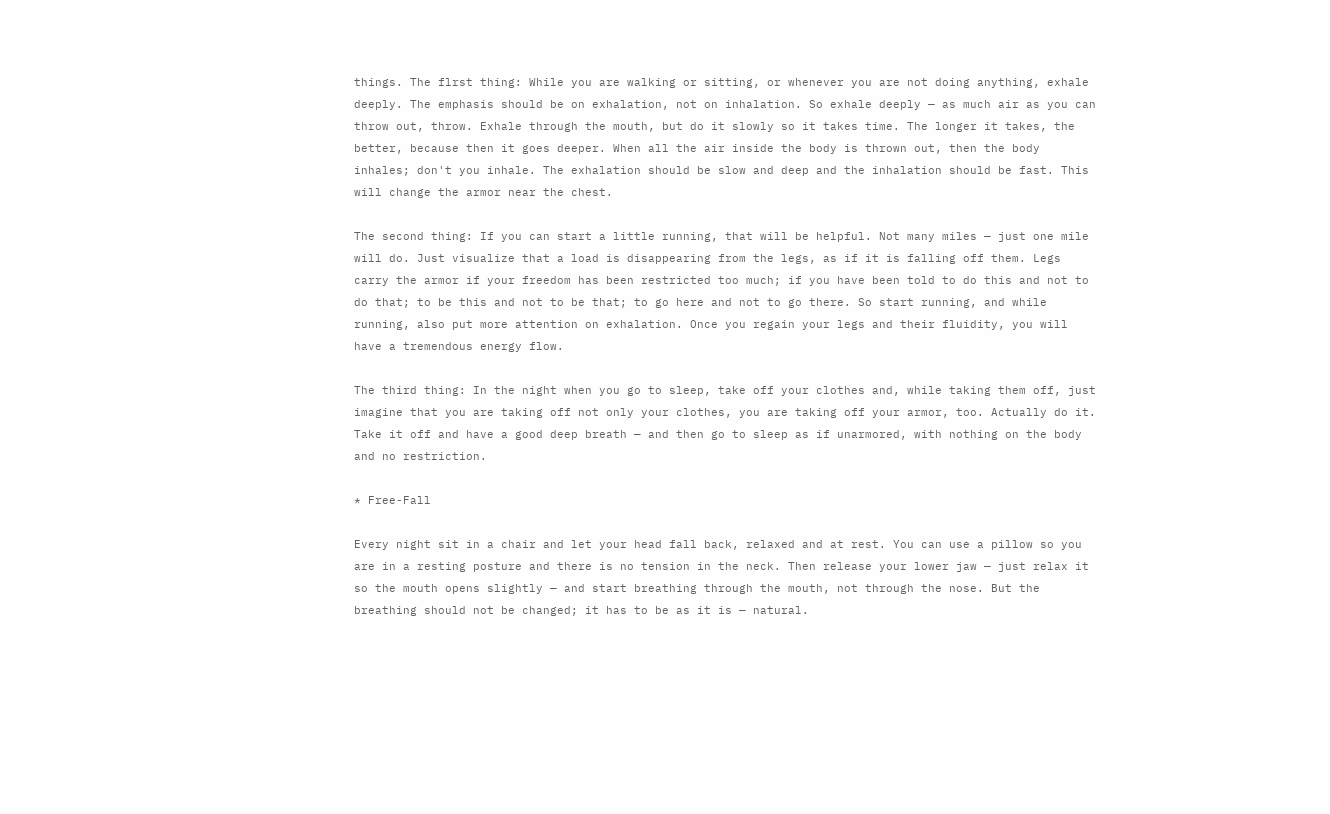things. The flrst thing: While you are walking or sitting, or whenever you are not doing anything, exhale deeply. The emphasis should be on exhalation, not on inhalation. So exhale deeply — as much air as you can throw out, throw. Exhale through the mouth, but do it slowly so it takes time. The longer it takes, the better, because then it goes deeper. When all the air inside the body is thrown out, then the body inhales; don't you inhale. The exhalation should be slow and deep and the inhalation should be fast. This will change the armor near the chest.

The second thing: If you can start a little running, that will be helpful. Not many miles — just one mile will do. Just visualize that a load is disappearing from the legs, as if it is falling off them. Legs carry the armor if your freedom has been restricted too much; if you have been told to do this and not to do that; to be this and not to be that; to go here and not to go there. So start running, and while running, also put more attention on exhalation. Once you regain your legs and their fluidity, you will have a tremendous energy flow.

The third thing: In the night when you go to sleep, take off your clothes and, while taking them off, just imagine that you are taking off not only your clothes, you are taking off your armor, too. Actually do it. Take it off and have a good deep breath — and then go to sleep as if unarmored, with nothing on the body and no restriction.

* Free-Fall

Every night sit in a chair and let your head fall back, relaxed and at rest. You can use a pillow so you are in a resting posture and there is no tension in the neck. Then release your lower jaw — just relax it so the mouth opens slightly — and start breathing through the mouth, not through the nose. But the breathing should not be changed; it has to be as it is — natural.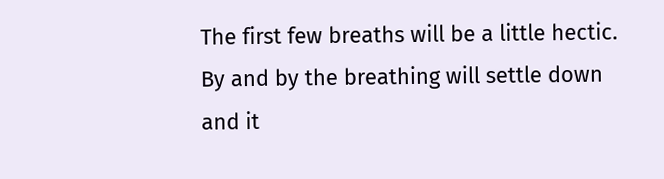The first few breaths will be a little hectic. By and by the breathing will settle down and it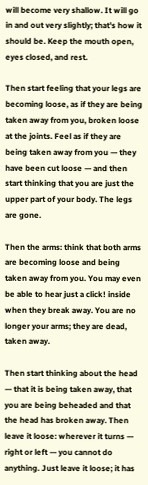will become very shallow. It will go in and out very slightly; that's how it should be. Keep the mouth open, eyes closed, and rest.

Then start feeling that your legs are becoming loose, as if they are being taken away from you, broken loose at the joints. Feel as if they are being taken away from you — they have been cut loose — and then start thinking that you are just the upper part of your body. The legs are gone.

Then the arms: think that both arms are becoming loose and being taken away from you. You may even be able to hear just a click! inside when they break away. You are no longer your arms; they are dead, taken away.

Then start thinking about the head — that it is being taken away, that you are being beheaded and that the head has broken away. Then leave it loose: wherever it turns — right or left — you cannot do anything. Just leave it loose; it has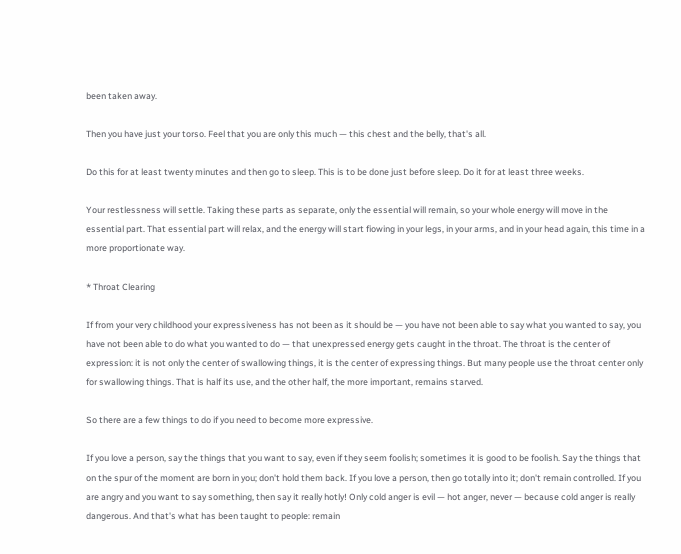been taken away.

Then you have just your torso. Feel that you are only this much — this chest and the belly, that's all.

Do this for at least twenty minutes and then go to sleep. This is to be done just before sleep. Do it for at least three weeks.

Your restlessness will settle. Taking these parts as separate, only the essential will remain, so your whole energy will move in the essential part. That essential part will relax, and the energy will start fiowing in your legs, in your arms, and in your head again, this time in a more proportionate way.

* Throat Clearing

If from your very childhood your expressiveness has not been as it should be — you have not been able to say what you wanted to say, you have not been able to do what you wanted to do — that unexpressed energy gets caught in the throat. The throat is the center of expression: it is not only the center of swallowing things, it is the center of expressing things. But many people use the throat center only for swallowing things. That is half its use, and the other half, the more important, remains starved.

So there are a few things to do if you need to become more expressive.

If you love a person, say the things that you want to say, even if they seem foolish; sometimes it is good to be foolish. Say the things that on the spur of the moment are born in you; don't hold them back. If you love a person, then go totally into it; don't remain controlled. If you are angry and you want to say something, then say it really hotly! Only cold anger is evil — hot anger, never — because cold anger is really dangerous. And that's what has been taught to people: remain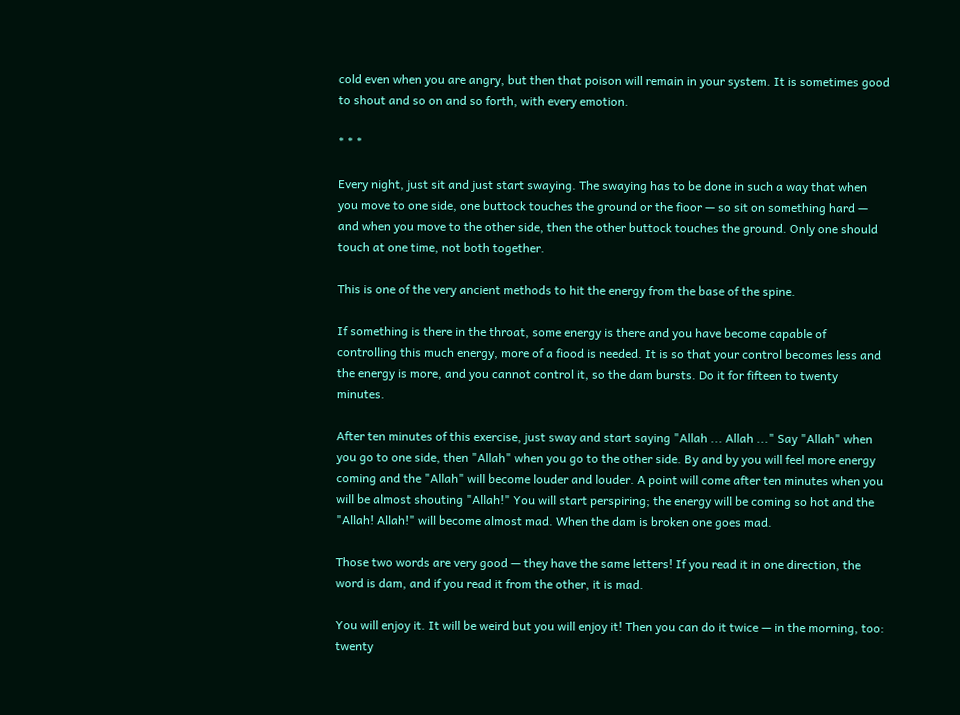cold even when you are angry, but then that poison will remain in your system. It is sometimes good to shout and so on and so forth, with every emotion.

* * *

Every night, just sit and just start swaying. The swaying has to be done in such a way that when you move to one side, one buttock touches the ground or the fioor — so sit on something hard — and when you move to the other side, then the other buttock touches the ground. Only one should touch at one time, not both together.

This is one of the very ancient methods to hit the energy from the base of the spine.

If something is there in the throat, some energy is there and you have become capable of controlling this much energy, more of a fiood is needed. It is so that your control becomes less and the energy is more, and you cannot control it, so the dam bursts. Do it for fifteen to twenty minutes.

After ten minutes of this exercise, just sway and start saying "Allah ... Allah ..." Say "Allah" when you go to one side, then "Allah" when you go to the other side. By and by you will feel more energy coming and the "Allah" will become louder and louder. A point will come after ten minutes when you will be almost shouting "Allah!" You will start perspiring; the energy will be coming so hot and the "Allah! Allah!" will become almost mad. When the dam is broken one goes mad.

Those two words are very good — they have the same letters! If you read it in one direction, the word is dam, and if you read it from the other, it is mad.

You will enjoy it. It will be weird but you will enjoy it! Then you can do it twice — in the morning, too: twenty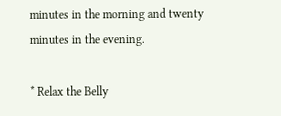minutes in the morning and twenty minutes in the evening.

* Relax the Belly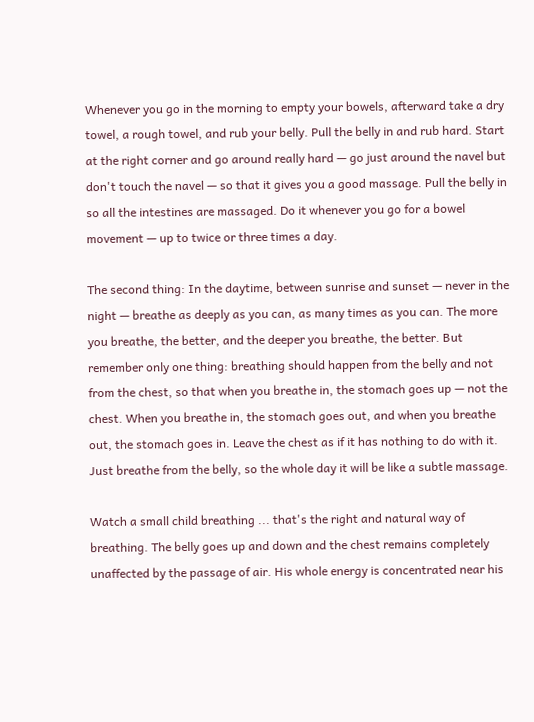Whenever you go in the morning to empty your bowels, afterward take a dry towel, a rough towel, and rub your belly. Pull the belly in and rub hard. Start at the right corner and go around really hard — go just around the navel but don't touch the navel — so that it gives you a good massage. Pull the belly in so all the intestines are massaged. Do it whenever you go for a bowel movement — up to twice or three times a day.

The second thing: In the daytime, between sunrise and sunset — never in the night — breathe as deeply as you can, as many times as you can. The more you breathe, the better, and the deeper you breathe, the better. But remember only one thing: breathing should happen from the belly and not from the chest, so that when you breathe in, the stomach goes up — not the chest. When you breathe in, the stomach goes out, and when you breathe out, the stomach goes in. Leave the chest as if it has nothing to do with it. Just breathe from the belly, so the whole day it will be like a subtle massage.

Watch a small child breathing ... that's the right and natural way of breathing. The belly goes up and down and the chest remains completely unaffected by the passage of air. His whole energy is concentrated near his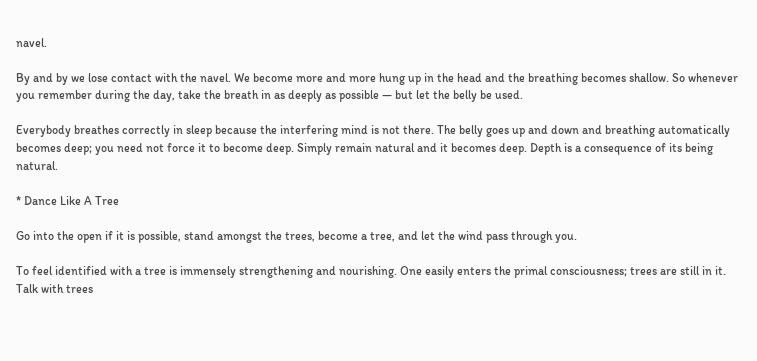navel.

By and by we lose contact with the navel. We become more and more hung up in the head and the breathing becomes shallow. So whenever you remember during the day, take the breath in as deeply as possible — but let the belly be used.

Everybody breathes correctly in sleep because the interfering mind is not there. The belly goes up and down and breathing automatically becomes deep; you need not force it to become deep. Simply remain natural and it becomes deep. Depth is a consequence of its being natural.

* Dance Like A Tree

Go into the open if it is possible, stand amongst the trees, become a tree, and let the wind pass through you.

To feel identified with a tree is immensely strengthening and nourishing. One easily enters the primal consciousness; trees are still in it. Talk with trees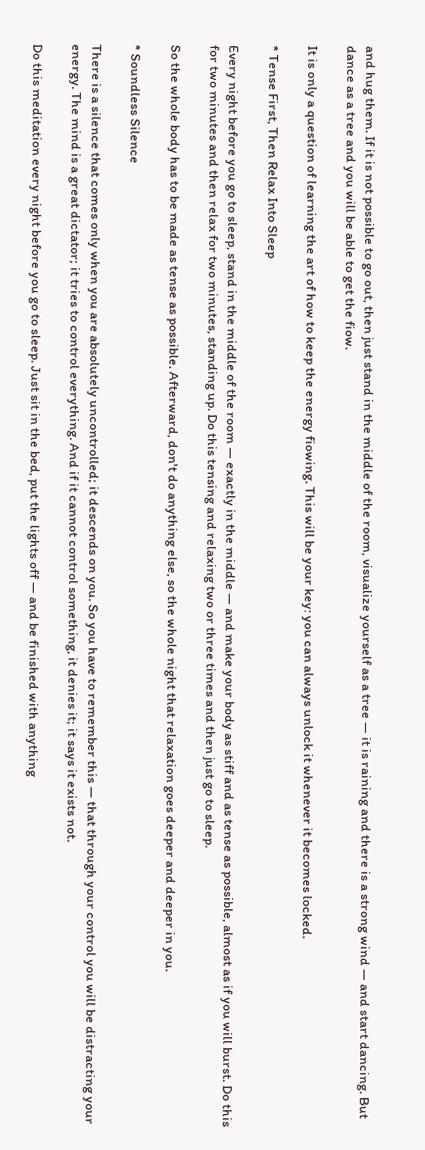and hug them. If it is not possible to go out, then just stand in the middle of the room, visualize yourself as a tree — it is raining and there is a strong wind — and start dancing. But dance as a tree and you will be able to get the fiow.

It is only a question of learning the art of how to keep the energy fiowing. This will be your key: you can always unlock it whenever it becomes locked.

* Tense First, Then Relax Into Sleep

Every night before you go to sleep, stand in the middle of the room — exactly in the middle — and make your body as stiff and as tense as possible, almost as if you will burst. Do this for two minutes and then relax for two minutes, standing up. Do this tensing and relaxing two or three times and then just go to sleep.

So the whole body has to be made as tense as possible. Afterward, don't do anything else, so the whole night that relaxation goes deeper and deeper in you.

* Soundless Silence

There is a silence that comes only when you are absolutely uncontrolled; it descends on you. So you have to remember this — that through your control you will be distracting your energy. The mind is a great dictator; it tries to control everything. And if it cannot control something, it denies it; it says it exists not.

Do this meditation every night before you go to sleep. Just sit in the bed, put the lights off — and be finished with anything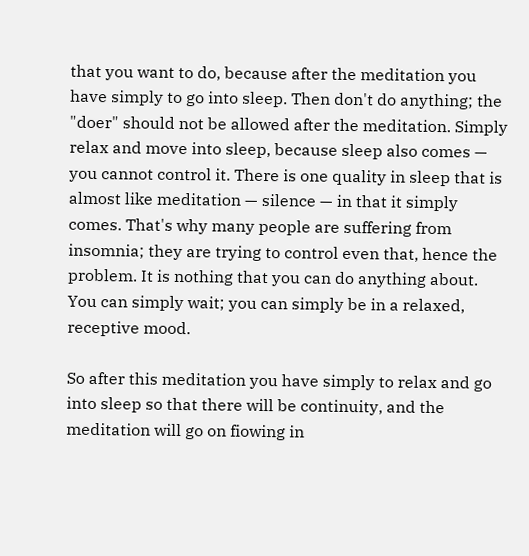that you want to do, because after the meditation you have simply to go into sleep. Then don't do anything; the "doer" should not be allowed after the meditation. Simply relax and move into sleep, because sleep also comes — you cannot control it. There is one quality in sleep that is almost like meditation — silence — in that it simply comes. That's why many people are suffering from insomnia; they are trying to control even that, hence the problem. It is nothing that you can do anything about. You can simply wait; you can simply be in a relaxed, receptive mood.

So after this meditation you have simply to relax and go into sleep so that there will be continuity, and the meditation will go on fiowing in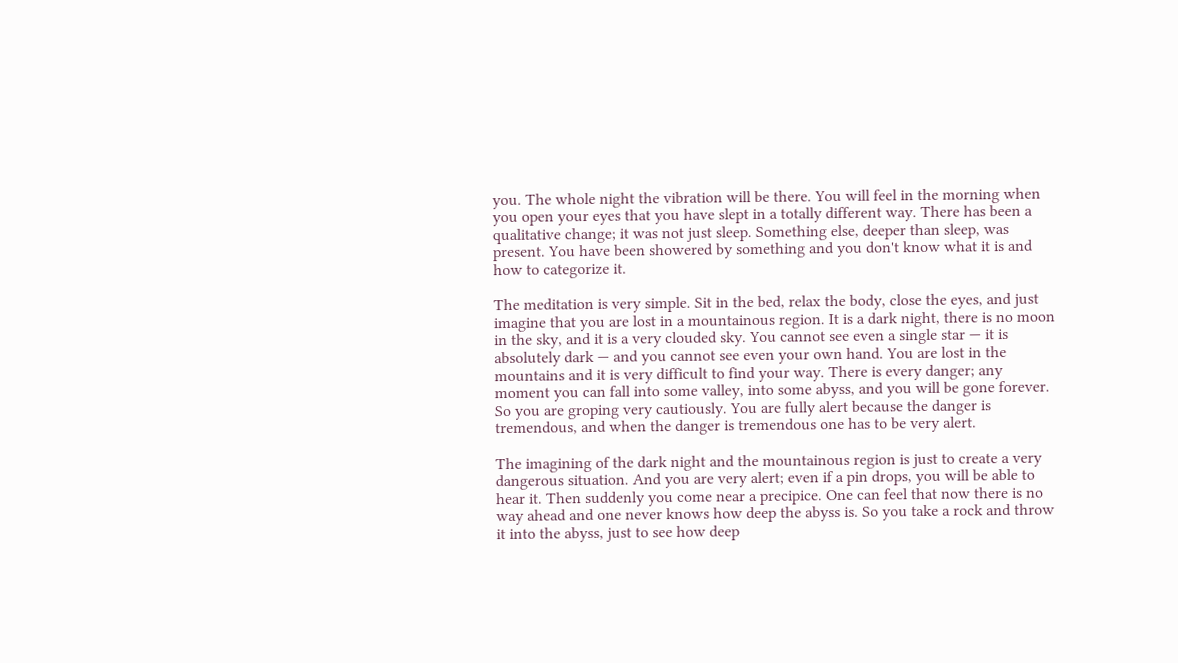you. The whole night the vibration will be there. You will feel in the morning when you open your eyes that you have slept in a totally different way. There has been a qualitative change; it was not just sleep. Something else, deeper than sleep, was present. You have been showered by something and you don't know what it is and how to categorize it.

The meditation is very simple. Sit in the bed, relax the body, close the eyes, and just imagine that you are lost in a mountainous region. It is a dark night, there is no moon in the sky, and it is a very clouded sky. You cannot see even a single star — it is absolutely dark — and you cannot see even your own hand. You are lost in the mountains and it is very difficult to find your way. There is every danger; any moment you can fall into some valley, into some abyss, and you will be gone forever. So you are groping very cautiously. You are fully alert because the danger is tremendous, and when the danger is tremendous one has to be very alert.

The imagining of the dark night and the mountainous region is just to create a very dangerous situation. And you are very alert; even if a pin drops, you will be able to hear it. Then suddenly you come near a precipice. One can feel that now there is no way ahead and one never knows how deep the abyss is. So you take a rock and throw it into the abyss, just to see how deep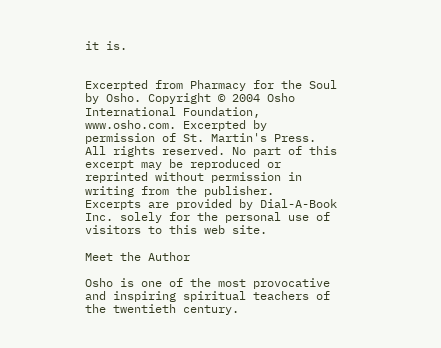it is.


Excerpted from Pharmacy for the Soul by Osho. Copyright © 2004 Osho International Foundation, www.osho.com. Excerpted by permission of St. Martin's Press.
All rights reserved. No part of this excerpt may be reproduced or reprinted without permission in writing from the publisher.
Excerpts are provided by Dial-A-Book Inc. solely for the personal use of visitors to this web site.

Meet the Author

Osho is one of the most provocative and inspiring spiritual teachers of the twentieth century.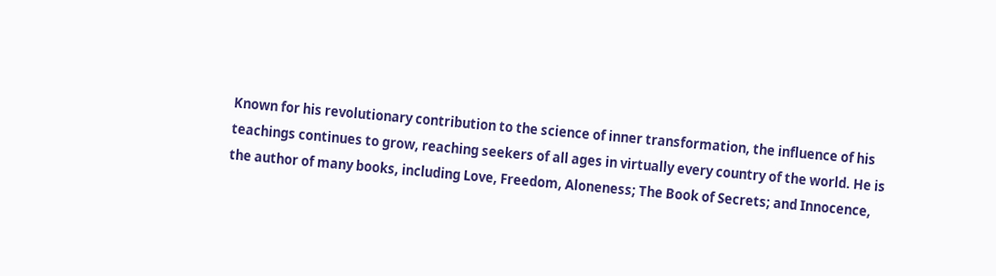Known for his revolutionary contribution to the science of inner transformation, the influence of his teachings continues to grow, reaching seekers of all ages in virtually every country of the world. He is the author of many books, including Love, Freedom, Aloneness; The Book of Secrets; and Innocence,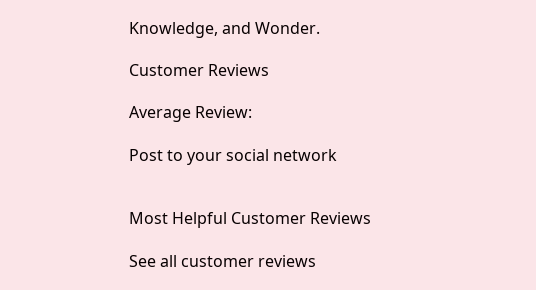Knowledge, and Wonder.

Customer Reviews

Average Review:

Post to your social network


Most Helpful Customer Reviews

See all customer reviews